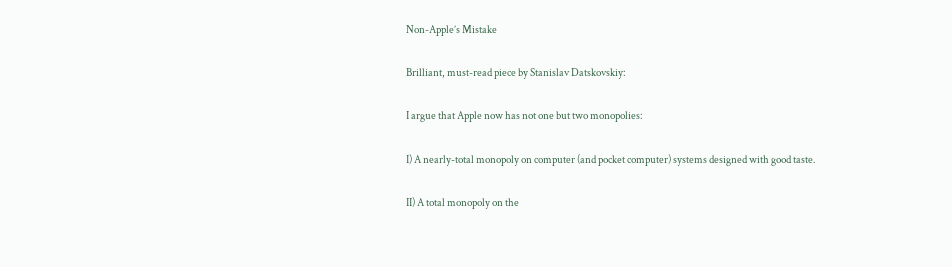Non-Apple’s Mistake

Brilliant, must-read piece by Stanislav Datskovskiy:

I argue that Apple now has not one but two monopolies:

I) A nearly-total monopoly on computer (and pocket computer) systems designed with good taste.

II) A total monopoly on the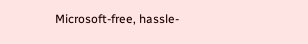Microsoft-free, hassle-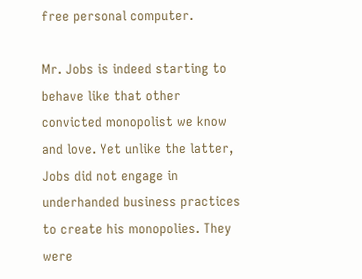free personal computer.

Mr. Jobs is indeed starting to behave like that other convicted monopolist we know and love. Yet unlike the latter, Jobs did not engage in underhanded business practices to create his monopolies. They were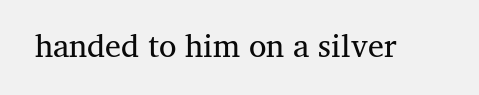handed to him on a silver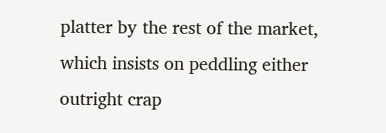platter by the rest of the market, which insists on peddling either outright crap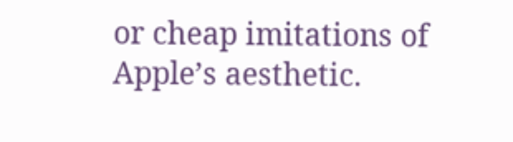or cheap imitations of Apple’s aesthetic.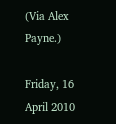(Via Alex Payne.)

Friday, 16 April 2010